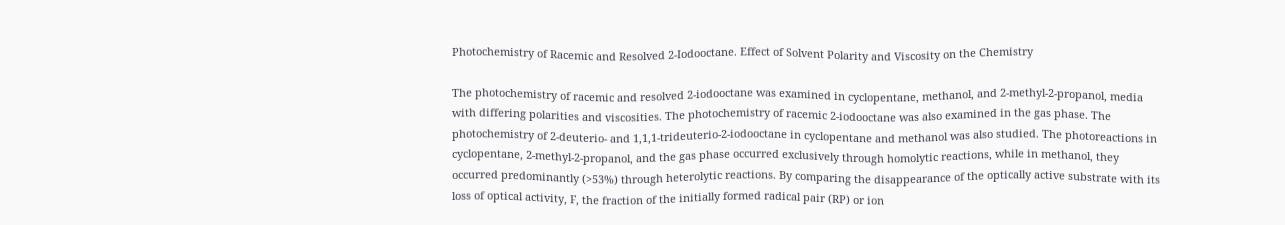Photochemistry of Racemic and Resolved 2-Iodooctane. Effect of Solvent Polarity and Viscosity on the Chemistry

The photochemistry of racemic and resolved 2-iodooctane was examined in cyclopentane, methanol, and 2-methyl-2-propanol, media with differing polarities and viscosities. The photochemistry of racemic 2-iodooctane was also examined in the gas phase. The photochemistry of 2-deuterio- and 1,1,1-trideuterio-2-iodooctane in cyclopentane and methanol was also studied. The photoreactions in cyclopentane, 2-methyl-2-propanol, and the gas phase occurred exclusively through homolytic reactions, while in methanol, they occurred predominantly (>53%) through heterolytic reactions. By comparing the disappearance of the optically active substrate with its loss of optical activity, F, the fraction of the initially formed radical pair (RP) or ion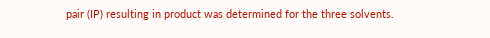pair (IP) resulting in product was determined for the three solvents.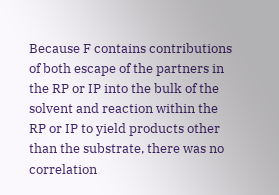Because F contains contributions of both escape of the partners in the RP or IP into the bulk of the solvent and reaction within the RP or IP to yield products other than the substrate, there was no correlation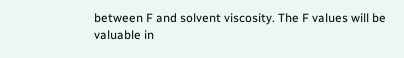between F and solvent viscosity. The F values will be valuable in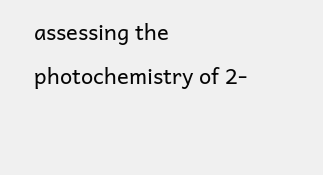assessing the photochemistry of 2-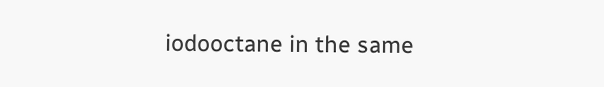iodooctane in the same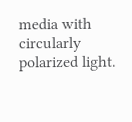media with circularly polarized light.